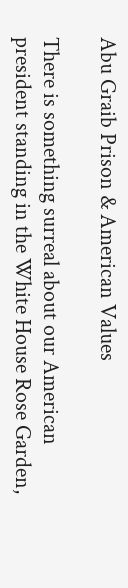Abu Graib Prison & American Values

There is something surreal about our American president standing in the White House Rose Garden,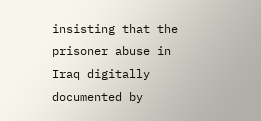insisting that the prisoner abuse in Iraq digitally documented by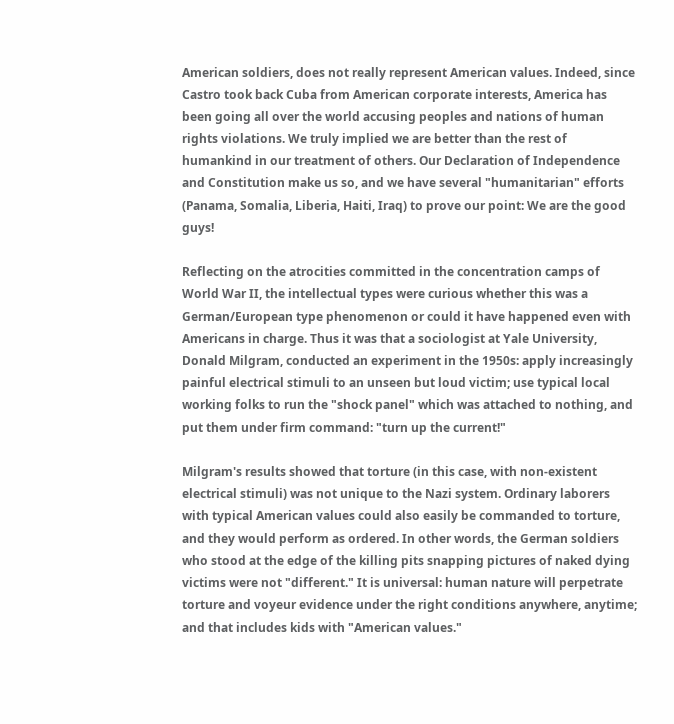American soldiers, does not really represent American values. Indeed, since Castro took back Cuba from American corporate interests, America has been going all over the world accusing peoples and nations of human rights violations. We truly implied we are better than the rest of humankind in our treatment of others. Our Declaration of Independence and Constitution make us so, and we have several "humanitarian" efforts (Panama, Somalia, Liberia, Haiti, Iraq) to prove our point: We are the good guys!

Reflecting on the atrocities committed in the concentration camps of World War II, the intellectual types were curious whether this was a German/European type phenomenon or could it have happened even with Americans in charge. Thus it was that a sociologist at Yale University, Donald Milgram, conducted an experiment in the 1950s: apply increasingly painful electrical stimuli to an unseen but loud victim; use typical local working folks to run the "shock panel" which was attached to nothing, and put them under firm command: "turn up the current!"

Milgram's results showed that torture (in this case, with non-existent electrical stimuli) was not unique to the Nazi system. Ordinary laborers with typical American values could also easily be commanded to torture, and they would perform as ordered. In other words, the German soldiers who stood at the edge of the killing pits snapping pictures of naked dying victims were not "different." It is universal: human nature will perpetrate torture and voyeur evidence under the right conditions anywhere, anytime; and that includes kids with "American values."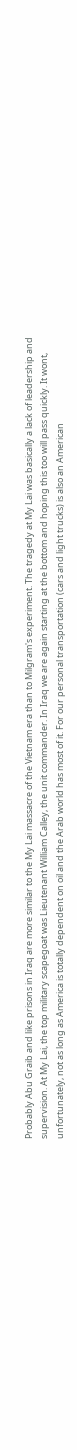Probably Abu Graib and like prisons in Iraq are more similar to the My Lai massacre of the Vietnam era than to Milgram's experiment. The tragedy at My Lai was basically a lack of leadership and supervision. At My Lai, the top military scapegoat was Lieutenant William Calley, the unit commander. In Iraq we are again starting at the bottom and hoping this too will pass quickly. It wont, unfortunately, not as long as America is totally dependent on oil and the Arab world has most of it. For our personal transportation (cars and light trucks) is also an American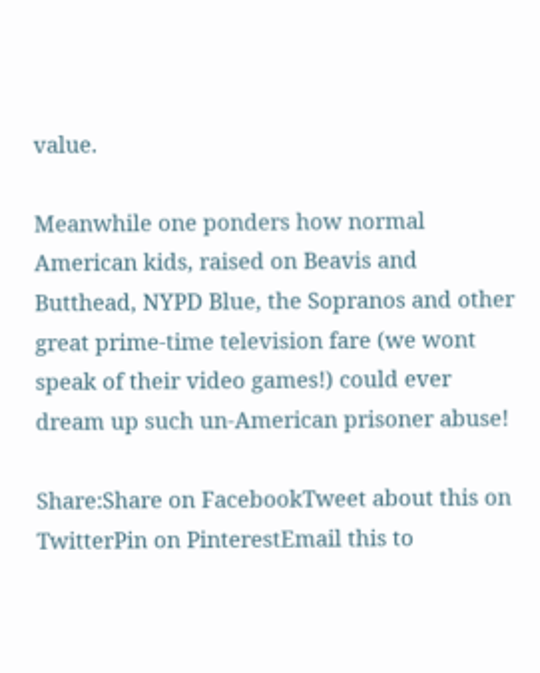value.

Meanwhile one ponders how normal American kids, raised on Beavis and Butthead, NYPD Blue, the Sopranos and other great prime-time television fare (we wont speak of their video games!) could ever dream up such un-American prisoner abuse!

Share:Share on FacebookTweet about this on TwitterPin on PinterestEmail this to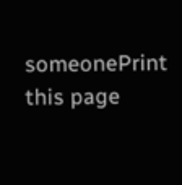someonePrint this page